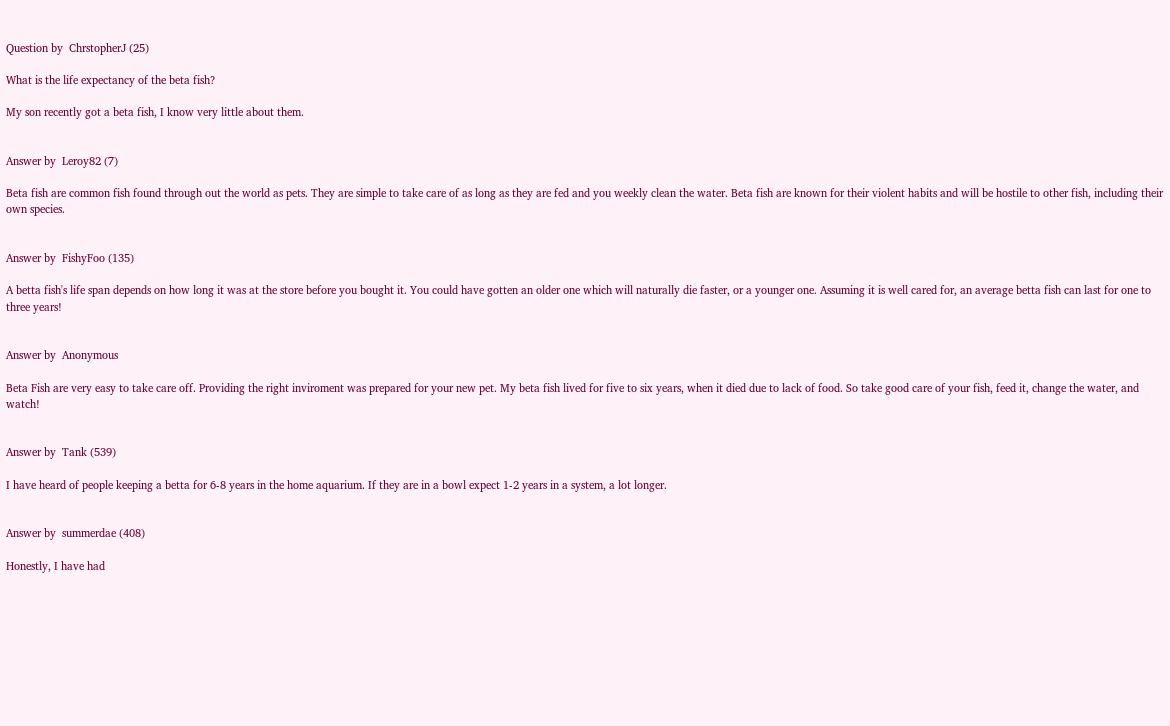Question by  ChrstopherJ (25)

What is the life expectancy of the beta fish?

My son recently got a beta fish, I know very little about them.


Answer by  Leroy82 (7)

Beta fish are common fish found through out the world as pets. They are simple to take care of as long as they are fed and you weekly clean the water. Beta fish are known for their violent habits and will be hostile to other fish, including their own species.


Answer by  FishyFoo (135)

A betta fish's life span depends on how long it was at the store before you bought it. You could have gotten an older one which will naturally die faster, or a younger one. Assuming it is well cared for, an average betta fish can last for one to three years!


Answer by  Anonymous

Beta Fish are very easy to take care off. Providing the right inviroment was prepared for your new pet. My beta fish lived for five to six years, when it died due to lack of food. So take good care of your fish, feed it, change the water, and watch!


Answer by  Tank (539)

I have heard of people keeping a betta for 6-8 years in the home aquarium. If they are in a bowl expect 1-2 years in a system, a lot longer.


Answer by  summerdae (408)

Honestly, I have had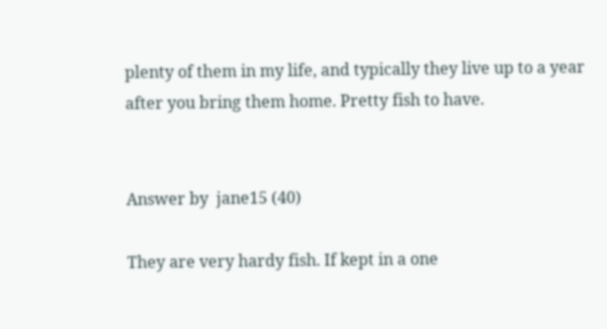plenty of them in my life, and typically they live up to a year after you bring them home. Pretty fish to have.


Answer by  jane15 (40)

They are very hardy fish. If kept in a one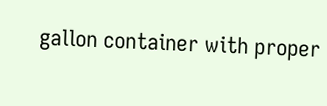gallon container with proper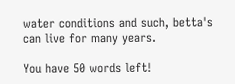water conditions and such, betta's can live for many years.

You have 50 words left!